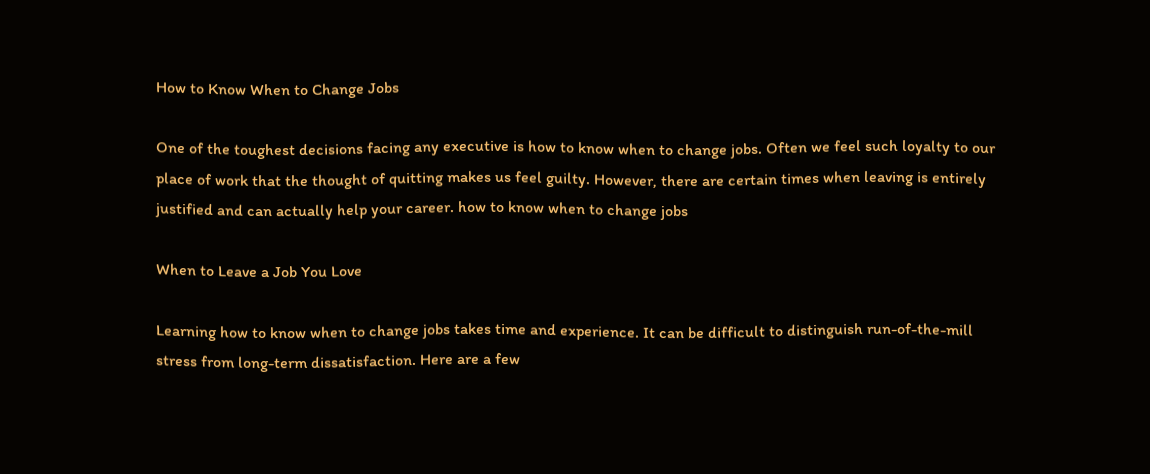How to Know When to Change Jobs

One of the toughest decisions facing any executive is how to know when to change jobs. Often we feel such loyalty to our place of work that the thought of quitting makes us feel guilty. However, there are certain times when leaving is entirely justified and can actually help your career. how to know when to change jobs

When to Leave a Job You Love

Learning how to know when to change jobs takes time and experience. It can be difficult to distinguish run-of-the-mill stress from long-term dissatisfaction. Here are a few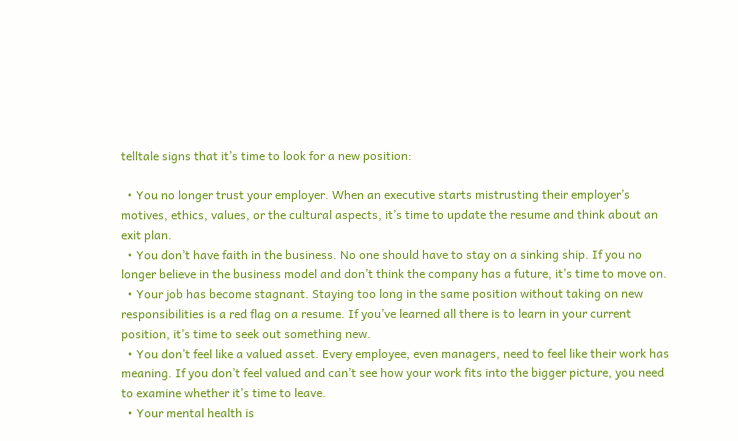telltale signs that it’s time to look for a new position:

  • You no longer trust your employer. When an executive starts mistrusting their employer’s motives, ethics, values, or the cultural aspects, it’s time to update the resume and think about an exit plan.
  • You don’t have faith in the business. No one should have to stay on a sinking ship. If you no longer believe in the business model and don’t think the company has a future, it’s time to move on.
  • Your job has become stagnant. Staying too long in the same position without taking on new responsibilities is a red flag on a resume. If you’ve learned all there is to learn in your current position, it’s time to seek out something new.
  • You don’t feel like a valued asset. Every employee, even managers, need to feel like their work has meaning. If you don’t feel valued and can’t see how your work fits into the bigger picture, you need to examine whether it’s time to leave.
  • Your mental health is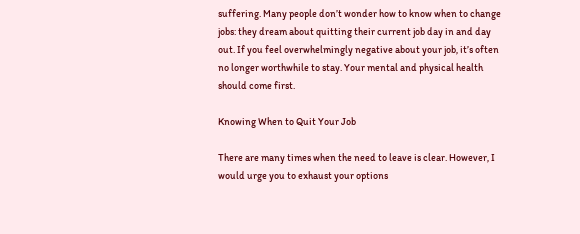suffering. Many people don’t wonder how to know when to change jobs: they dream about quitting their current job day in and day out. If you feel overwhelmingly negative about your job, it’s often no longer worthwhile to stay. Your mental and physical health should come first.

Knowing When to Quit Your Job

There are many times when the need to leave is clear. However, I would urge you to exhaust your options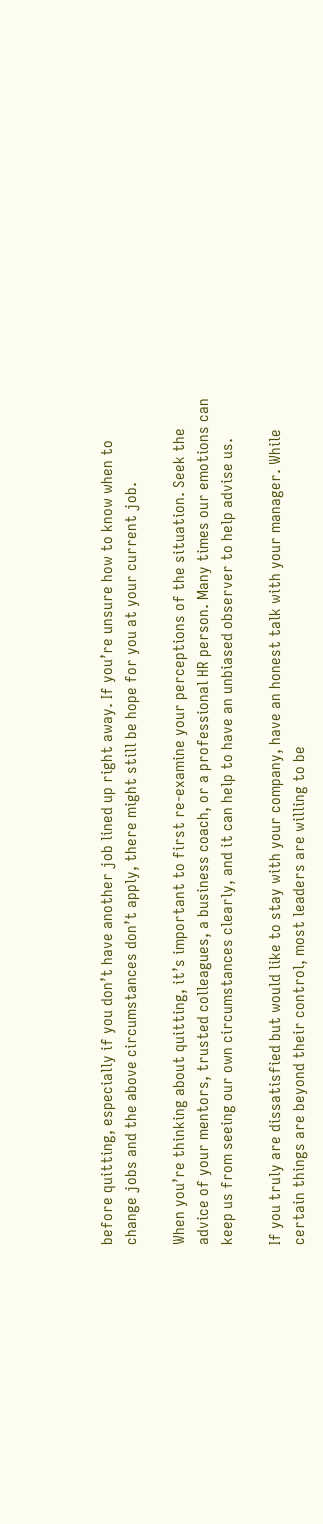before quitting, especially if you don’t have another job lined up right away. If you’re unsure how to know when to change jobs and the above circumstances don’t apply, there might still be hope for you at your current job.

When you’re thinking about quitting, it’s important to first re-examine your perceptions of the situation. Seek the advice of your mentors, trusted colleagues, a business coach, or a professional HR person. Many times our emotions can keep us from seeing our own circumstances clearly, and it can help to have an unbiased observer to help advise us.

If you truly are dissatisfied but would like to stay with your company, have an honest talk with your manager. While certain things are beyond their control, most leaders are willing to be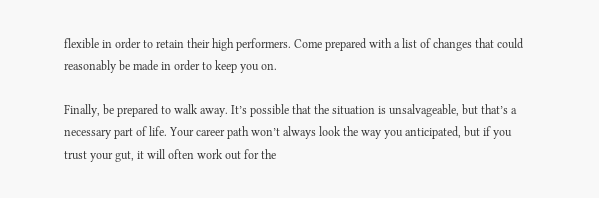flexible in order to retain their high performers. Come prepared with a list of changes that could reasonably be made in order to keep you on.

Finally, be prepared to walk away. It’s possible that the situation is unsalvageable, but that’s a necessary part of life. Your career path won’t always look the way you anticipated, but if you trust your gut, it will often work out for the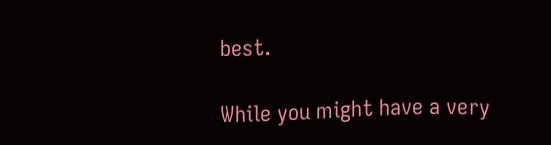best.

While you might have a very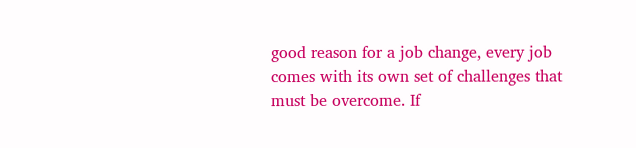good reason for a job change, every job comes with its own set of challenges that must be overcome. If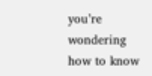you’re wondering how to know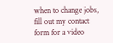when to change jobs, fill out my contact form for a video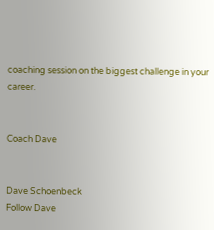coaching session on the biggest challenge in your career.


Coach Dave


Dave Schoenbeck
Follow Dave